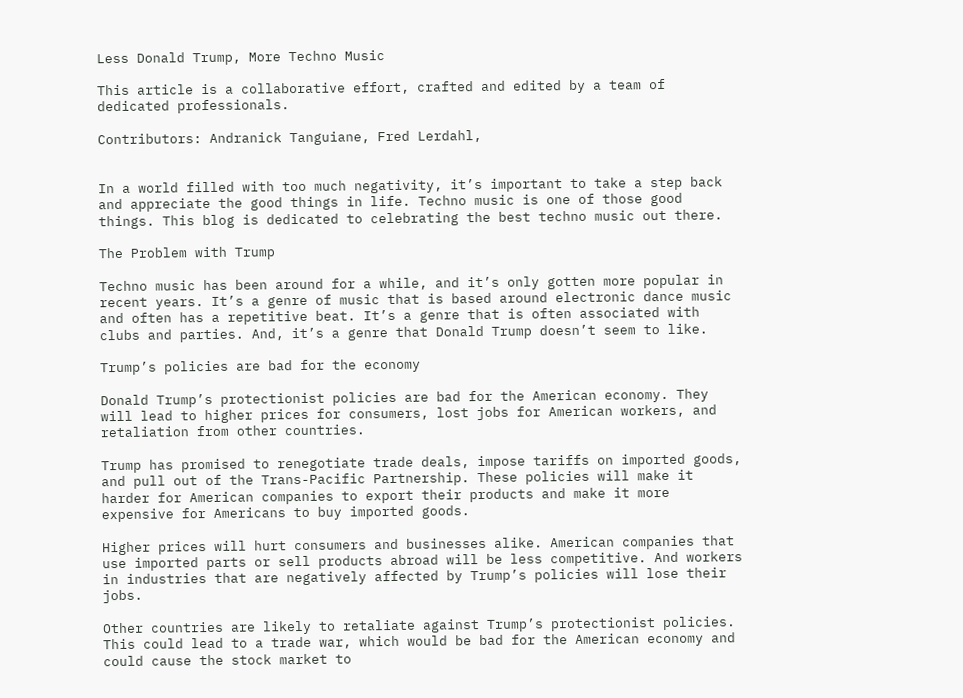Less Donald Trump, More Techno Music

This article is a collaborative effort, crafted and edited by a team of dedicated professionals.

Contributors: Andranick Tanguiane, Fred Lerdahl,


In a world filled with too much negativity, it’s important to take a step back and appreciate the good things in life. Techno music is one of those good things. This blog is dedicated to celebrating the best techno music out there.

The Problem with Trump

Techno music has been around for a while, and it’s only gotten more popular in recent years. It’s a genre of music that is based around electronic dance music and often has a repetitive beat. It’s a genre that is often associated with clubs and parties. And, it’s a genre that Donald Trump doesn’t seem to like.

Trump’s policies are bad for the economy

Donald Trump’s protectionist policies are bad for the American economy. They will lead to higher prices for consumers, lost jobs for American workers, and retaliation from other countries.

Trump has promised to renegotiate trade deals, impose tariffs on imported goods, and pull out of the Trans-Pacific Partnership. These policies will make it harder for American companies to export their products and make it more expensive for Americans to buy imported goods.

Higher prices will hurt consumers and businesses alike. American companies that use imported parts or sell products abroad will be less competitive. And workers in industries that are negatively affected by Trump’s policies will lose their jobs.

Other countries are likely to retaliate against Trump’s protectionist policies. This could lead to a trade war, which would be bad for the American economy and could cause the stock market to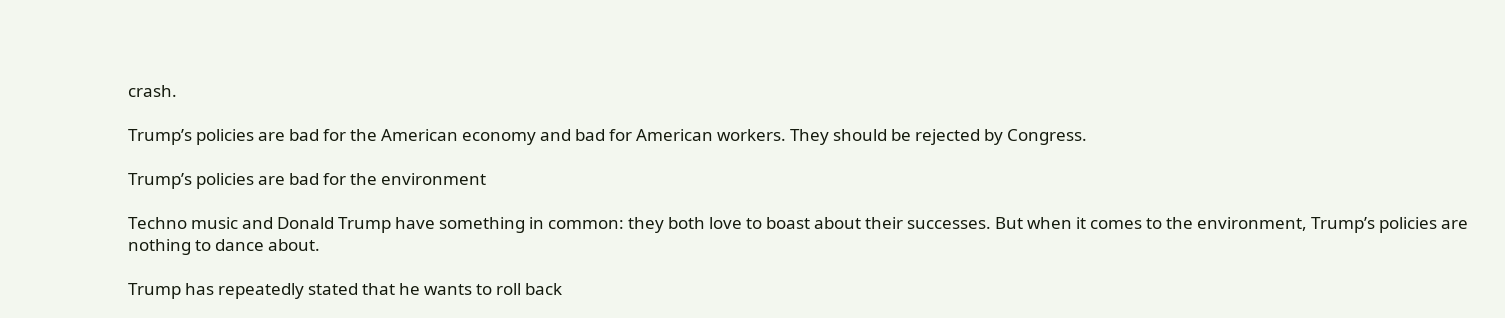crash.

Trump’s policies are bad for the American economy and bad for American workers. They should be rejected by Congress.

Trump’s policies are bad for the environment

Techno music and Donald Trump have something in common: they both love to boast about their successes. But when it comes to the environment, Trump’s policies are nothing to dance about.

Trump has repeatedly stated that he wants to roll back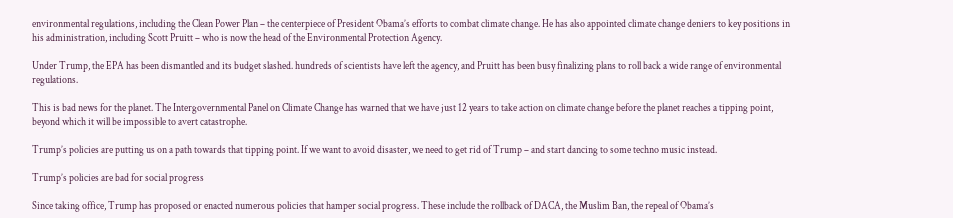environmental regulations, including the Clean Power Plan – the centerpiece of President Obama’s efforts to combat climate change. He has also appointed climate change deniers to key positions in his administration, including Scott Pruitt – who is now the head of the Environmental Protection Agency.

Under Trump, the EPA has been dismantled and its budget slashed. hundreds of scientists have left the agency, and Pruitt has been busy finalizing plans to roll back a wide range of environmental regulations.

This is bad news for the planet. The Intergovernmental Panel on Climate Change has warned that we have just 12 years to take action on climate change before the planet reaches a tipping point, beyond which it will be impossible to avert catastrophe.

Trump’s policies are putting us on a path towards that tipping point. If we want to avoid disaster, we need to get rid of Trump – and start dancing to some techno music instead.

Trump’s policies are bad for social progress

Since taking office, Trump has proposed or enacted numerous policies that hamper social progress. These include the rollback of DACA, the Muslim Ban, the repeal of Obama’s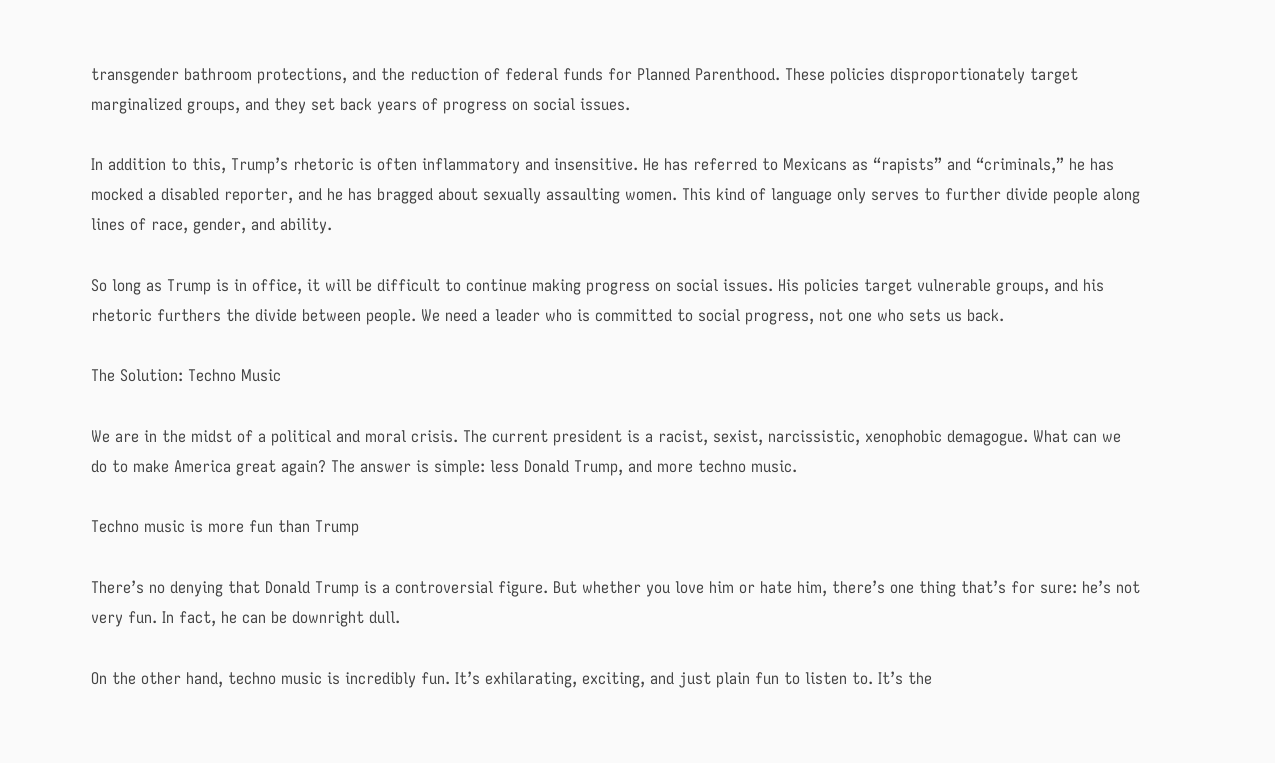transgender bathroom protections, and the reduction of federal funds for Planned Parenthood. These policies disproportionately target marginalized groups, and they set back years of progress on social issues.

In addition to this, Trump’s rhetoric is often inflammatory and insensitive. He has referred to Mexicans as “rapists” and “criminals,” he has mocked a disabled reporter, and he has bragged about sexually assaulting women. This kind of language only serves to further divide people along lines of race, gender, and ability.

So long as Trump is in office, it will be difficult to continue making progress on social issues. His policies target vulnerable groups, and his rhetoric furthers the divide between people. We need a leader who is committed to social progress, not one who sets us back.

The Solution: Techno Music

We are in the midst of a political and moral crisis. The current president is a racist, sexist, narcissistic, xenophobic demagogue. What can we do to make America great again? The answer is simple: less Donald Trump, and more techno music.

Techno music is more fun than Trump

There’s no denying that Donald Trump is a controversial figure. But whether you love him or hate him, there’s one thing that’s for sure: he’s not very fun. In fact, he can be downright dull.

On the other hand, techno music is incredibly fun. It’s exhilarating, exciting, and just plain fun to listen to. It’s the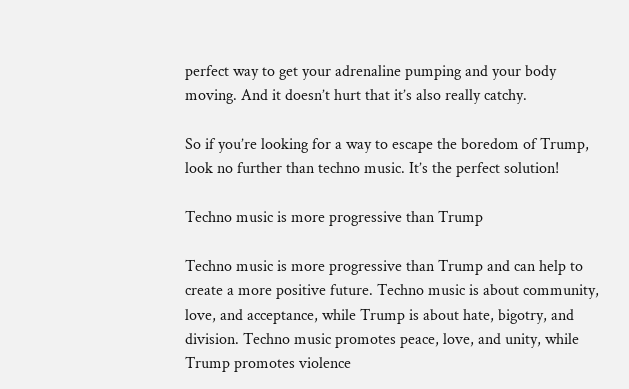perfect way to get your adrenaline pumping and your body moving. And it doesn’t hurt that it’s also really catchy.

So if you’re looking for a way to escape the boredom of Trump, look no further than techno music. It’s the perfect solution!

Techno music is more progressive than Trump

Techno music is more progressive than Trump and can help to create a more positive future. Techno music is about community, love, and acceptance, while Trump is about hate, bigotry, and division. Techno music promotes peace, love, and unity, while Trump promotes violence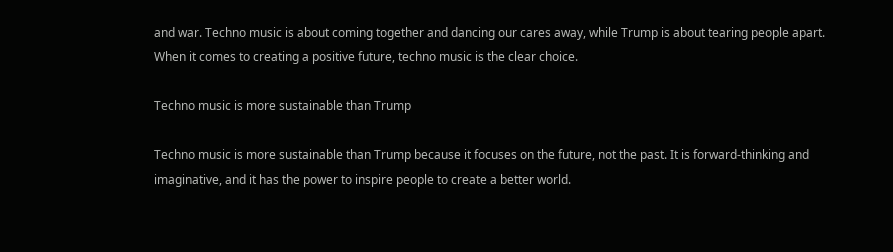and war. Techno music is about coming together and dancing our cares away, while Trump is about tearing people apart. When it comes to creating a positive future, techno music is the clear choice.

Techno music is more sustainable than Trump

Techno music is more sustainable than Trump because it focuses on the future, not the past. It is forward-thinking and imaginative, and it has the power to inspire people to create a better world.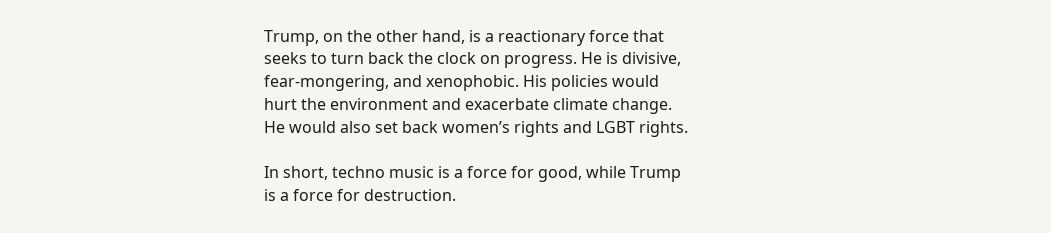Trump, on the other hand, is a reactionary force that seeks to turn back the clock on progress. He is divisive, fear-mongering, and xenophobic. His policies would hurt the environment and exacerbate climate change. He would also set back women’s rights and LGBT rights.

In short, techno music is a force for good, while Trump is a force for destruction.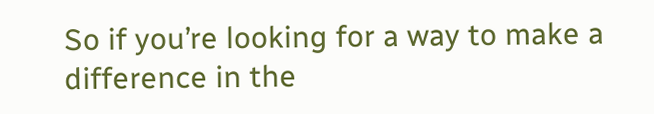So if you’re looking for a way to make a difference in the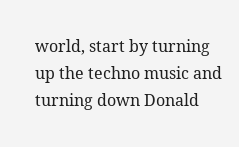world, start by turning up the techno music and turning down Donald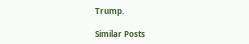Trump.

Similar Posts